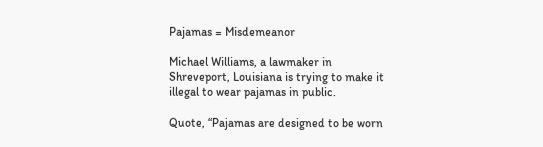Pajamas = Misdemeanor

Michael Williams, a lawmaker in Shreveport, Louisiana is trying to make it illegal to wear pajamas in public.

Quote, “Pajamas are designed to be worn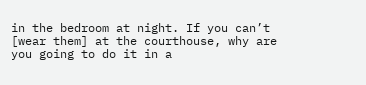in the bedroom at night. If you can’t [wear them] at the courthouse, why are you going to do it in a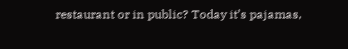restaurant or in public? Today it’s pajamas,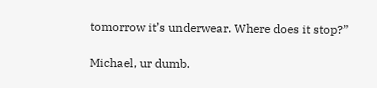tomorrow it’s underwear. Where does it stop?”

Michael, ur dumb.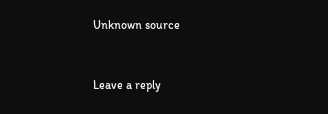Unknown source


Leave a reply